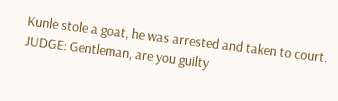Kunle stole a goat, he was arrested and taken to court. JUDGE: Gentleman, are you guilty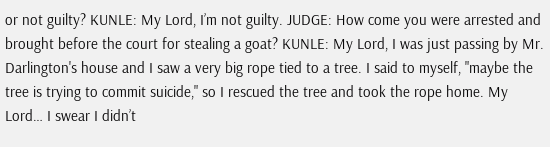or not guilty? KUNLE: My Lord, I’m not guilty. JUDGE: How come you were arrested and brought before the court for stealing a goat? KUNLE: My Lord, I was just passing by Mr. Darlington's house and I saw a very big rope tied to a tree. I said to myself, "maybe the tree is trying to commit suicide," so I rescued the tree and took the rope home. My Lord… I swear I didn’t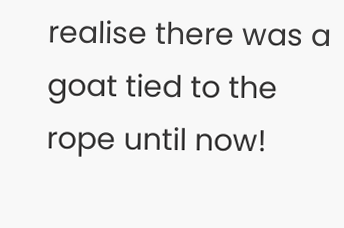realise there was a goat tied to the rope until now!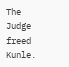The Judge freed Kunle.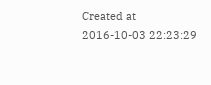Created at 2016-10-03 22:23:29